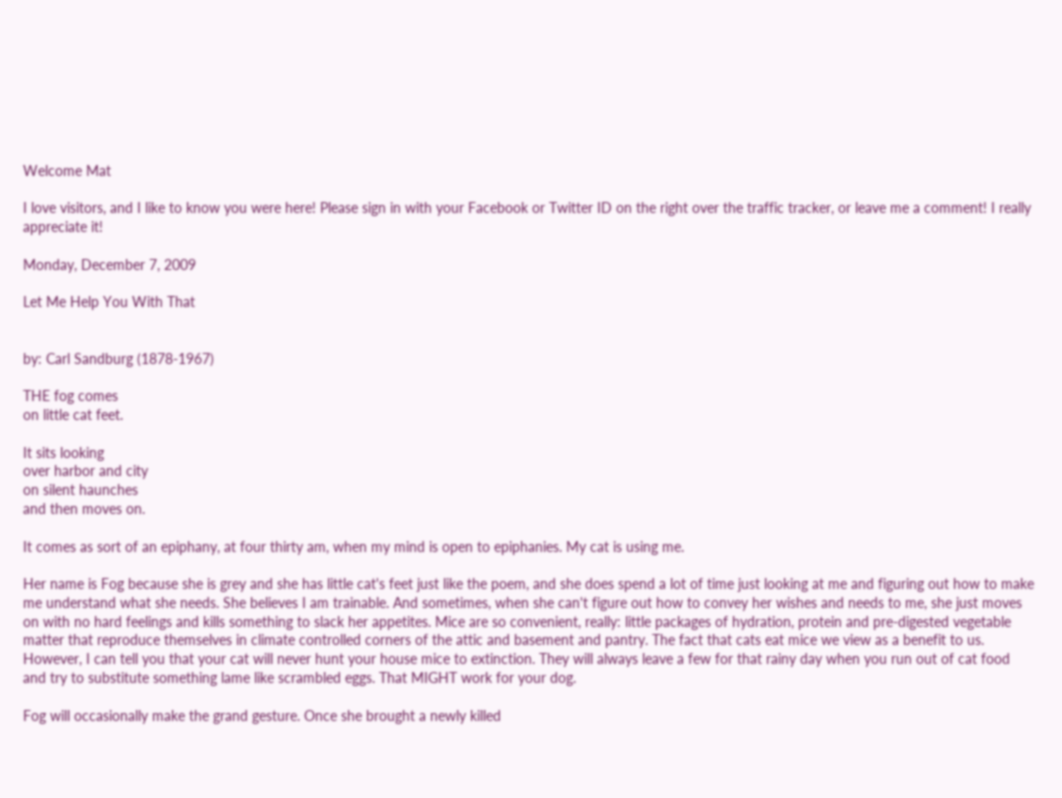Welcome Mat

I love visitors, and I like to know you were here! Please sign in with your Facebook or Twitter ID on the right over the traffic tracker, or leave me a comment! I really appreciate it!

Monday, December 7, 2009

Let Me Help You With That


by: Carl Sandburg (1878-1967)

THE fog comes
on little cat feet.

It sits looking
over harbor and city
on silent haunches
and then moves on.

It comes as sort of an epiphany, at four thirty am, when my mind is open to epiphanies. My cat is using me.

Her name is Fog because she is grey and she has little cat's feet just like the poem, and she does spend a lot of time just looking at me and figuring out how to make me understand what she needs. She believes I am trainable. And sometimes, when she can't figure out how to convey her wishes and needs to me, she just moves on with no hard feelings and kills something to slack her appetites. Mice are so convenient, really: little packages of hydration, protein and pre-digested vegetable matter that reproduce themselves in climate controlled corners of the attic and basement and pantry. The fact that cats eat mice we view as a benefit to us. However, I can tell you that your cat will never hunt your house mice to extinction. They will always leave a few for that rainy day when you run out of cat food and try to substitute something lame like scrambled eggs. That MIGHT work for your dog.

Fog will occasionally make the grand gesture. Once she brought a newly killed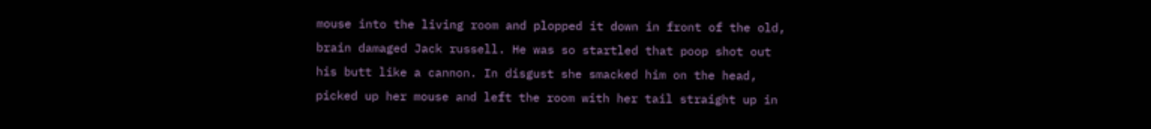mouse into the living room and plopped it down in front of the old, brain damaged Jack russell. He was so startled that poop shot out his butt like a cannon. In disgust she smacked him on the head, picked up her mouse and left the room with her tail straight up in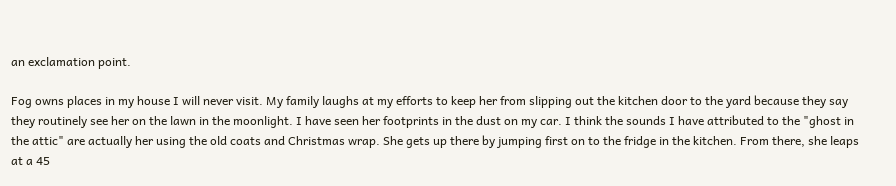an exclamation point.

Fog owns places in my house I will never visit. My family laughs at my efforts to keep her from slipping out the kitchen door to the yard because they say they routinely see her on the lawn in the moonlight. I have seen her footprints in the dust on my car. I think the sounds I have attributed to the "ghost in the attic" are actually her using the old coats and Christmas wrap. She gets up there by jumping first on to the fridge in the kitchen. From there, she leaps at a 45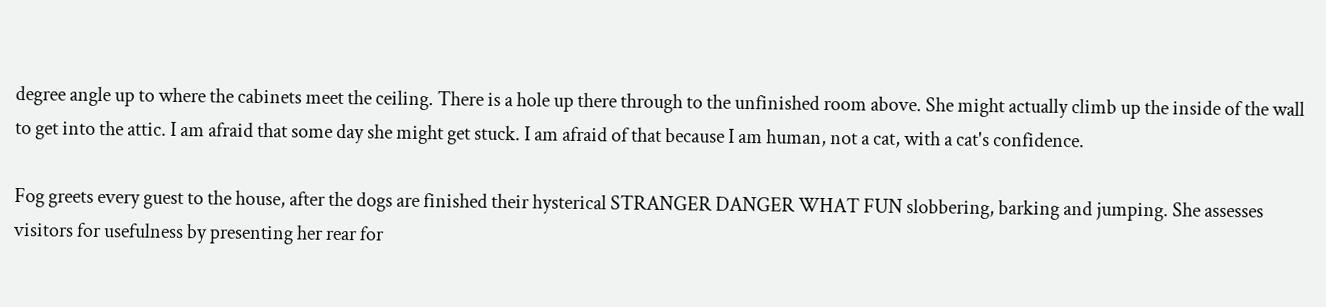degree angle up to where the cabinets meet the ceiling. There is a hole up there through to the unfinished room above. She might actually climb up the inside of the wall to get into the attic. I am afraid that some day she might get stuck. I am afraid of that because I am human, not a cat, with a cat's confidence.

Fog greets every guest to the house, after the dogs are finished their hysterical STRANGER DANGER WHAT FUN slobbering, barking and jumping. She assesses visitors for usefulness by presenting her rear for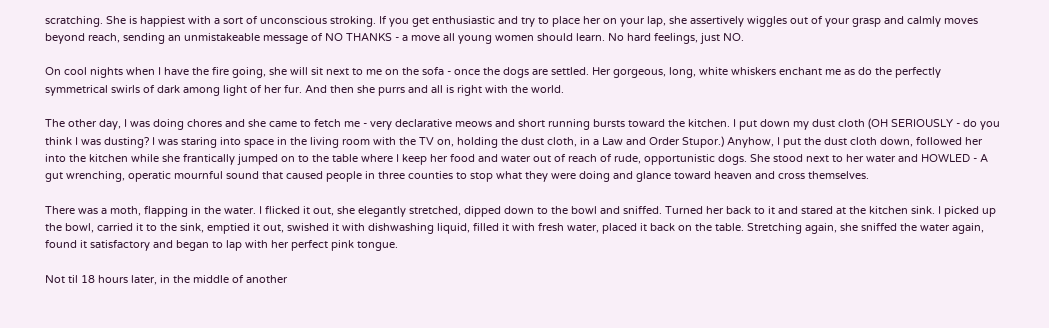scratching. She is happiest with a sort of unconscious stroking. If you get enthusiastic and try to place her on your lap, she assertively wiggles out of your grasp and calmly moves beyond reach, sending an unmistakeable message of NO THANKS - a move all young women should learn. No hard feelings, just NO.

On cool nights when I have the fire going, she will sit next to me on the sofa - once the dogs are settled. Her gorgeous, long, white whiskers enchant me as do the perfectly symmetrical swirls of dark among light of her fur. And then she purrs and all is right with the world.

The other day, I was doing chores and she came to fetch me - very declarative meows and short running bursts toward the kitchen. I put down my dust cloth (OH SERIOUSLY - do you think I was dusting? I was staring into space in the living room with the TV on, holding the dust cloth, in a Law and Order Stupor.) Anyhow, I put the dust cloth down, followed her into the kitchen while she frantically jumped on to the table where I keep her food and water out of reach of rude, opportunistic dogs. She stood next to her water and HOWLED - A gut wrenching, operatic mournful sound that caused people in three counties to stop what they were doing and glance toward heaven and cross themselves.

There was a moth, flapping in the water. I flicked it out, she elegantly stretched, dipped down to the bowl and sniffed. Turned her back to it and stared at the kitchen sink. I picked up the bowl, carried it to the sink, emptied it out, swished it with dishwashing liquid, filled it with fresh water, placed it back on the table. Stretching again, she sniffed the water again, found it satisfactory and began to lap with her perfect pink tongue.

Not til 18 hours later, in the middle of another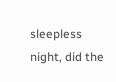sleepless night, did the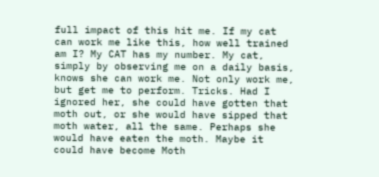full impact of this hit me. If my cat can work me like this, how well trained am I? My CAT has my number. My cat, simply by observing me on a daily basis, knows she can work me. Not only work me, but get me to perform. Tricks. Had I ignored her, she could have gotten that moth out, or she would have sipped that moth water, all the same. Perhaps she would have eaten the moth. Maybe it could have become Moth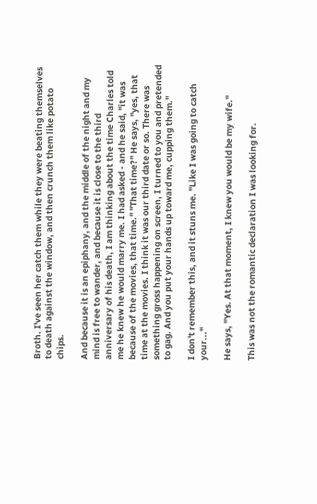Broth. I've seen her catch them while they were beating themselves to death against the window, and then crunch them like potato chips.

And because it is an epiphany, and the middle of the night and my mind is free to wander, and because it is close to the third anniversary of his death, I am thinking about the time Charles told me he knew he would marry me. I had asked - and he said, "it was because of the movies, that time." "That time?" He says, "yes, that time at the movies. I think it was our third date or so. There was something gross happening on screen, I turned to you and pretended to gag. And you put your hands up toward me, cupping them."

I don't remember this, and it stuns me. "Like I was going to catch your..."

He says, "Yes. At that moment, I knew you would be my wife."

This was not the romantic declaration I was looking for.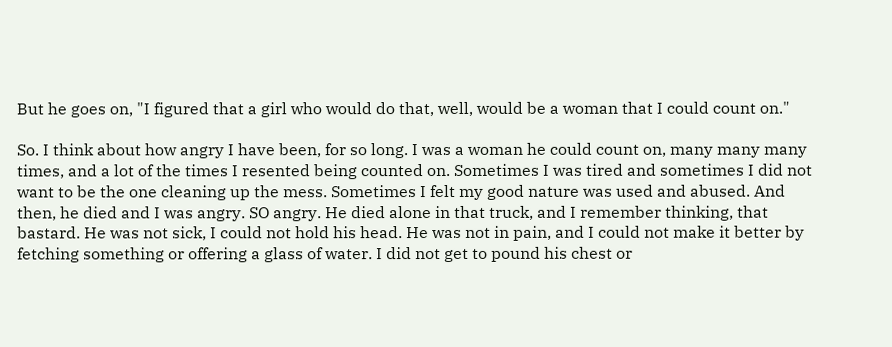But he goes on, "I figured that a girl who would do that, well, would be a woman that I could count on."

So. I think about how angry I have been, for so long. I was a woman he could count on, many many many times, and a lot of the times I resented being counted on. Sometimes I was tired and sometimes I did not want to be the one cleaning up the mess. Sometimes I felt my good nature was used and abused. And then, he died and I was angry. SO angry. He died alone in that truck, and I remember thinking, that bastard. He was not sick, I could not hold his head. He was not in pain, and I could not make it better by fetching something or offering a glass of water. I did not get to pound his chest or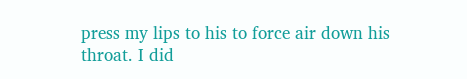press my lips to his to force air down his throat. I did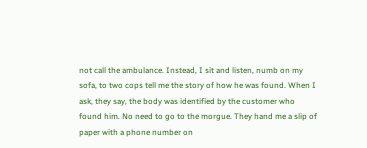not call the ambulance. Instead, I sit and listen, numb on my sofa, to two cops tell me the story of how he was found. When I ask, they say, the body was identified by the customer who found him. No need to go to the morgue. They hand me a slip of paper with a phone number on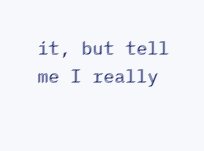it, but tell me I really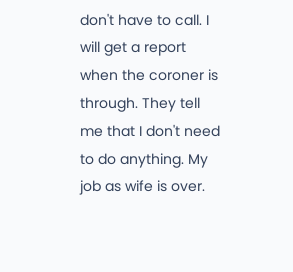don't have to call. I will get a report when the coroner is through. They tell me that I don't need to do anything. My job as wife is over.